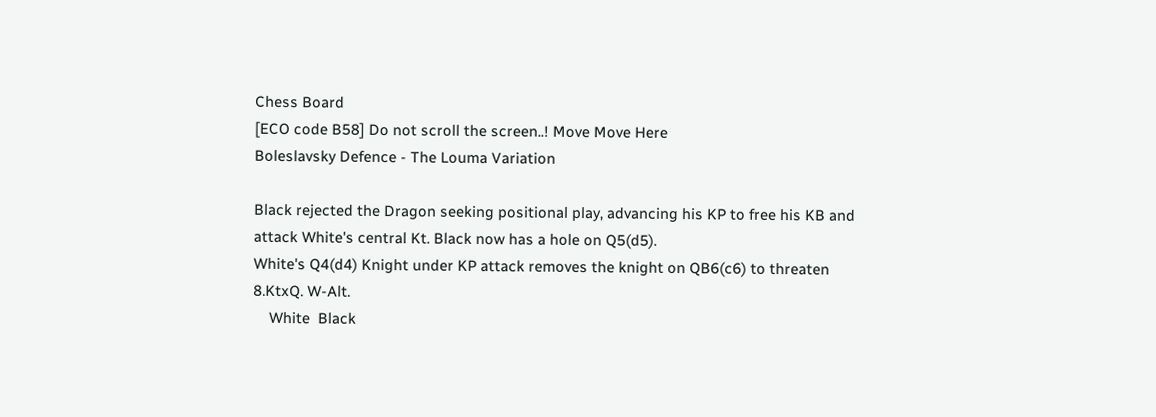Chess Board
[ECO code B58] Do not scroll the screen..! Move Move Here
Boleslavsky Defence - The Louma Variation

Black rejected the Dragon seeking positional play, advancing his KP to free his KB and attack White's central Kt. Black now has a hole on Q5(d5).
White's Q4(d4) Knight under KP attack removes the knight on QB6(c6) to threaten 8.KtxQ. W-Alt.
    White  Black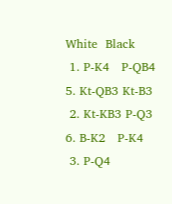White  Black
 1. P-K4   P-QB4     5. Kt-QB3 Kt-B3
 2. Kt-KB3 P-Q3      6. B-K2   P-K4
 3. P-Q4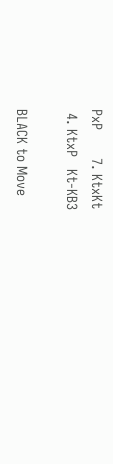PxP       7. KtxKt
 4. KtxP   Kt-KB3

BLACK to Move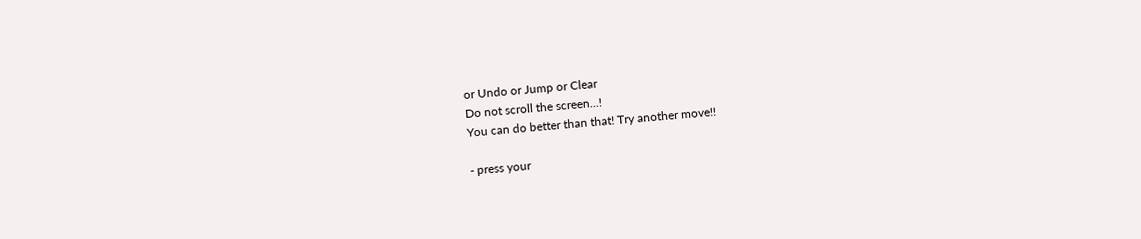or Undo or Jump or Clear
Do not scroll the screen...!
You can do better than that! Try another move!!

- press your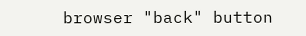browser "back" button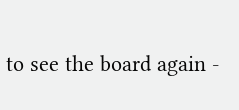to see the board again -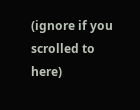(ignore if you scrolled to here)